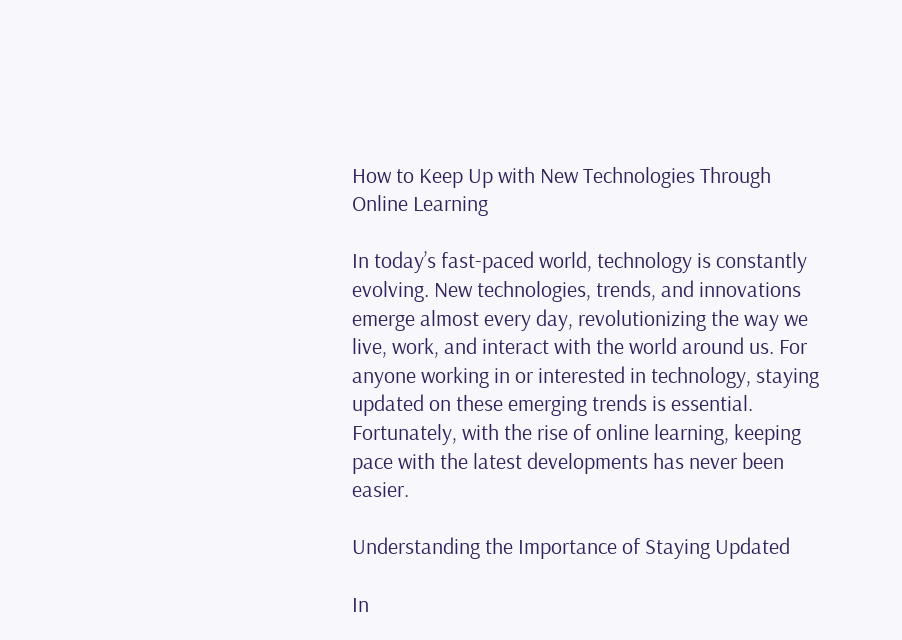How to Keep Up with New Technologies Through Online Learning

In today’s fast-paced world, technology is constantly evolving. New technologies, trends, and innovations emerge almost every day, revolutionizing the way we live, work, and interact with the world around us. For anyone working in or interested in technology, staying updated on these emerging trends is essential. Fortunately, with the rise of online learning, keeping pace with the latest developments has never been easier.

Understanding the Importance of Staying Updated

In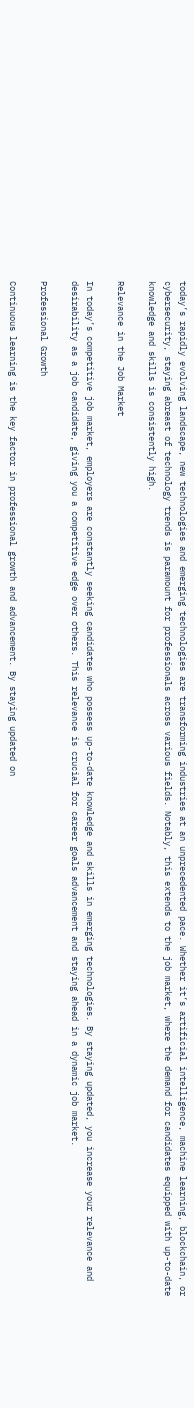today’s rapidly evolving landscape, new technologies and emerging technologies are transforming industries at an unprecedented pace. Whether it’s artificial intelligence, machine learning, blockchain, or cybersecurity, staying abreast of technology trends is paramount for professionals across various fields. Notably, this extends to the job market, where the demand for candidates equipped with up-to-date knowledge and skills is consistently high.

Relevance in the Job Market

In today’s competitive job market, employers are constantly seeking candidates who possess up-to-date knowledge and skills in emerging technologies. By staying updated, you increase your relevance and desirability as a job candidate, giving you a competitive edge over others. This relevance is crucial for career goals advancement and staying ahead in a dynamic job market.

Professional Growth

Continuous learning is the key factor in professional growth and advancement. By staying updated on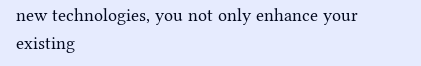new technologies, you not only enhance your existing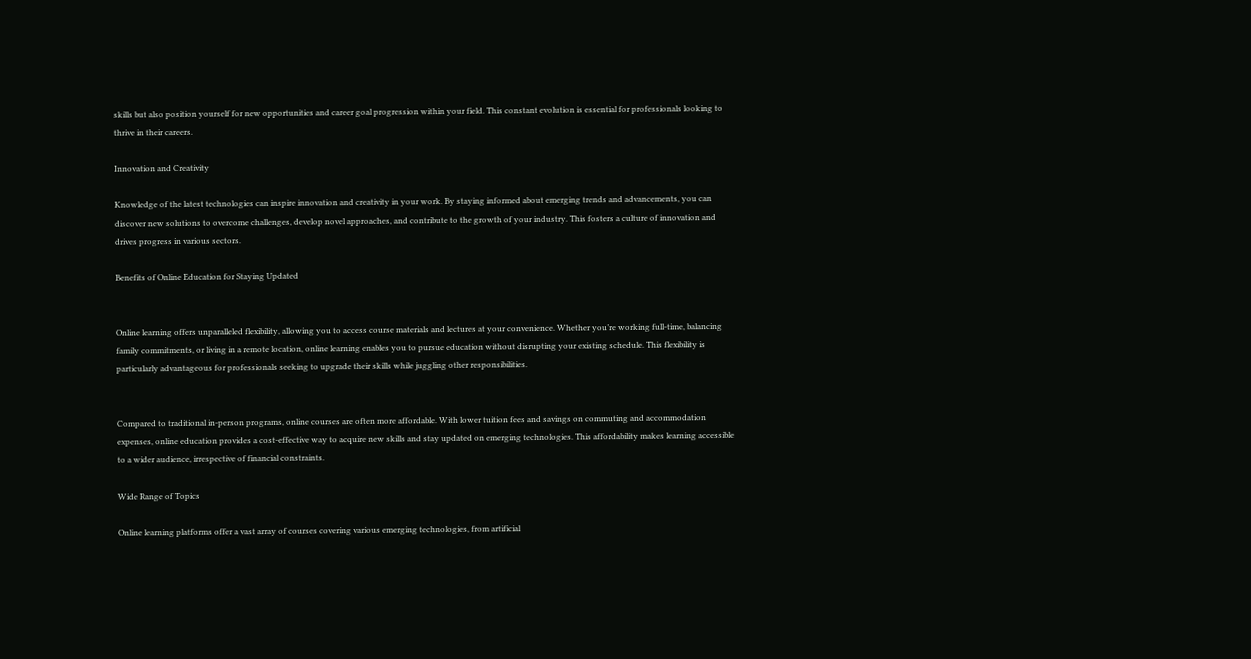skills but also position yourself for new opportunities and career goal progression within your field. This constant evolution is essential for professionals looking to thrive in their careers.

Innovation and Creativity

Knowledge of the latest technologies can inspire innovation and creativity in your work. By staying informed about emerging trends and advancements, you can discover new solutions to overcome challenges, develop novel approaches, and contribute to the growth of your industry. This fosters a culture of innovation and drives progress in various sectors.

Benefits of Online Education for Staying Updated


Online learning offers unparalleled flexibility, allowing you to access course materials and lectures at your convenience. Whether you’re working full-time, balancing family commitments, or living in a remote location, online learning enables you to pursue education without disrupting your existing schedule. This flexibility is particularly advantageous for professionals seeking to upgrade their skills while juggling other responsibilities.


Compared to traditional in-person programs, online courses are often more affordable. With lower tuition fees and savings on commuting and accommodation expenses, online education provides a cost-effective way to acquire new skills and stay updated on emerging technologies. This affordability makes learning accessible to a wider audience, irrespective of financial constraints.

Wide Range of Topics

Online learning platforms offer a vast array of courses covering various emerging technologies, from artificial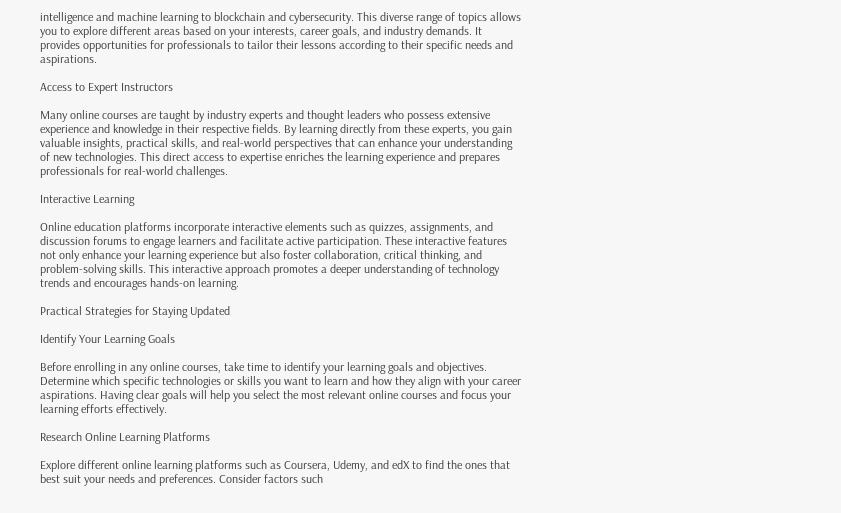intelligence and machine learning to blockchain and cybersecurity. This diverse range of topics allows you to explore different areas based on your interests, career goals, and industry demands. It provides opportunities for professionals to tailor their lessons according to their specific needs and aspirations.

Access to Expert Instructors

Many online courses are taught by industry experts and thought leaders who possess extensive experience and knowledge in their respective fields. By learning directly from these experts, you gain valuable insights, practical skills, and real-world perspectives that can enhance your understanding of new technologies. This direct access to expertise enriches the learning experience and prepares professionals for real-world challenges.

Interactive Learning

Online education platforms incorporate interactive elements such as quizzes, assignments, and discussion forums to engage learners and facilitate active participation. These interactive features not only enhance your learning experience but also foster collaboration, critical thinking, and problem-solving skills. This interactive approach promotes a deeper understanding of technology trends and encourages hands-on learning.

Practical Strategies for Staying Updated

Identify Your Learning Goals

Before enrolling in any online courses, take time to identify your learning goals and objectives. Determine which specific technologies or skills you want to learn and how they align with your career aspirations. Having clear goals will help you select the most relevant online courses and focus your learning efforts effectively.

Research Online Learning Platforms

Explore different online learning platforms such as Coursera, Udemy, and edX to find the ones that best suit your needs and preferences. Consider factors such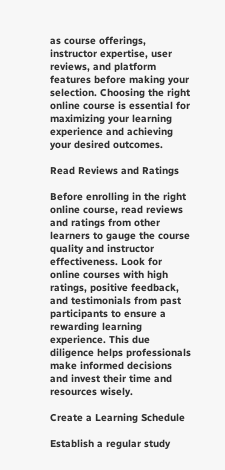as course offerings, instructor expertise, user reviews, and platform features before making your selection. Choosing the right online course is essential for maximizing your learning experience and achieving your desired outcomes.

Read Reviews and Ratings

Before enrolling in the right online course, read reviews and ratings from other learners to gauge the course quality and instructor effectiveness. Look for online courses with high ratings, positive feedback, and testimonials from past participants to ensure a rewarding learning experience. This due diligence helps professionals make informed decisions and invest their time and resources wisely.

Create a Learning Schedule

Establish a regular study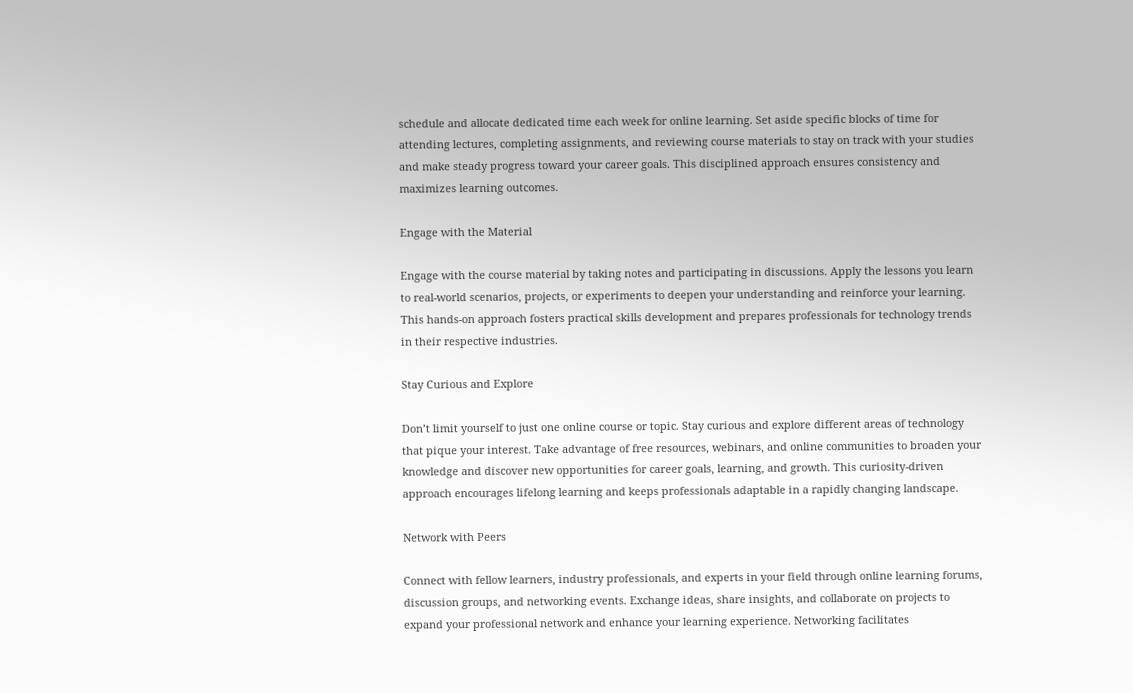schedule and allocate dedicated time each week for online learning. Set aside specific blocks of time for attending lectures, completing assignments, and reviewing course materials to stay on track with your studies and make steady progress toward your career goals. This disciplined approach ensures consistency and maximizes learning outcomes.

Engage with the Material

Engage with the course material by taking notes and participating in discussions. Apply the lessons you learn to real-world scenarios, projects, or experiments to deepen your understanding and reinforce your learning. This hands-on approach fosters practical skills development and prepares professionals for technology trends in their respective industries.

Stay Curious and Explore

Don’t limit yourself to just one online course or topic. Stay curious and explore different areas of technology that pique your interest. Take advantage of free resources, webinars, and online communities to broaden your knowledge and discover new opportunities for career goals, learning, and growth. This curiosity-driven approach encourages lifelong learning and keeps professionals adaptable in a rapidly changing landscape.

Network with Peers

Connect with fellow learners, industry professionals, and experts in your field through online learning forums, discussion groups, and networking events. Exchange ideas, share insights, and collaborate on projects to expand your professional network and enhance your learning experience. Networking facilitates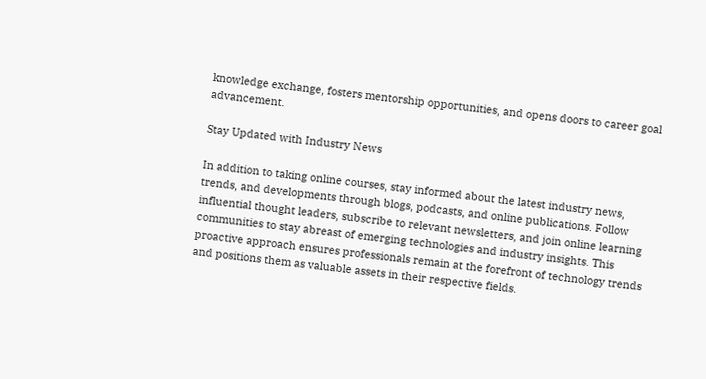knowledge exchange, fosters mentorship opportunities, and opens doors to career goal advancement.

Stay Updated with Industry News

In addition to taking online courses, stay informed about the latest industry news, trends, and developments through blogs, podcasts, and online publications. Follow influential thought leaders, subscribe to relevant newsletters, and join online learning communities to stay abreast of emerging technologies and industry insights. This proactive approach ensures professionals remain at the forefront of technology trends and positions them as valuable assets in their respective fields.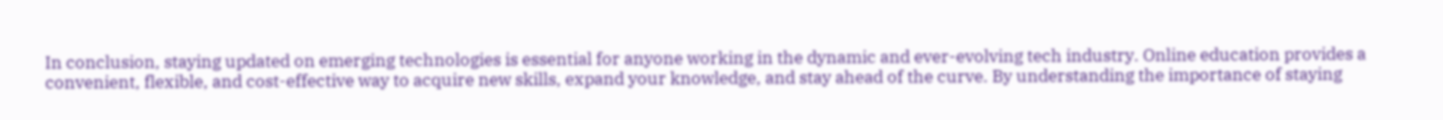In conclusion, staying updated on emerging technologies is essential for anyone working in the dynamic and ever-evolving tech industry. Online education provides a convenient, flexible, and cost-effective way to acquire new skills, expand your knowledge, and stay ahead of the curve. By understanding the importance of staying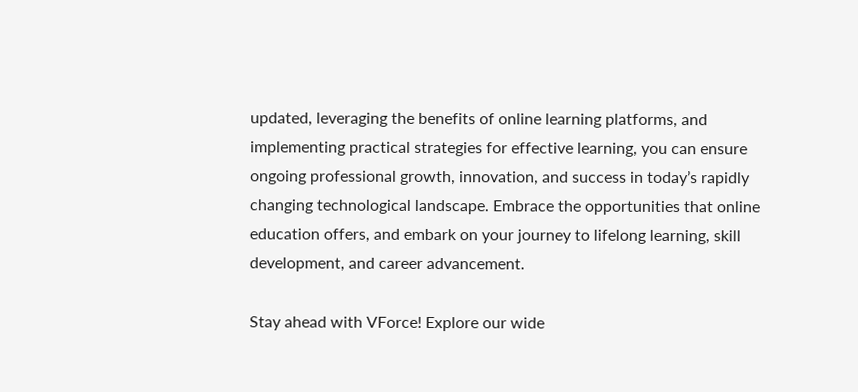updated, leveraging the benefits of online learning platforms, and implementing practical strategies for effective learning, you can ensure ongoing professional growth, innovation, and success in today’s rapidly changing technological landscape. Embrace the opportunities that online education offers, and embark on your journey to lifelong learning, skill development, and career advancement.

Stay ahead with VForce! Explore our wide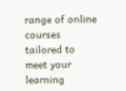range of online courses tailored to meet your learning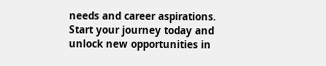needs and career aspirations. Start your journey today and unlock new opportunities in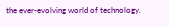the ever-evolving world of technology.